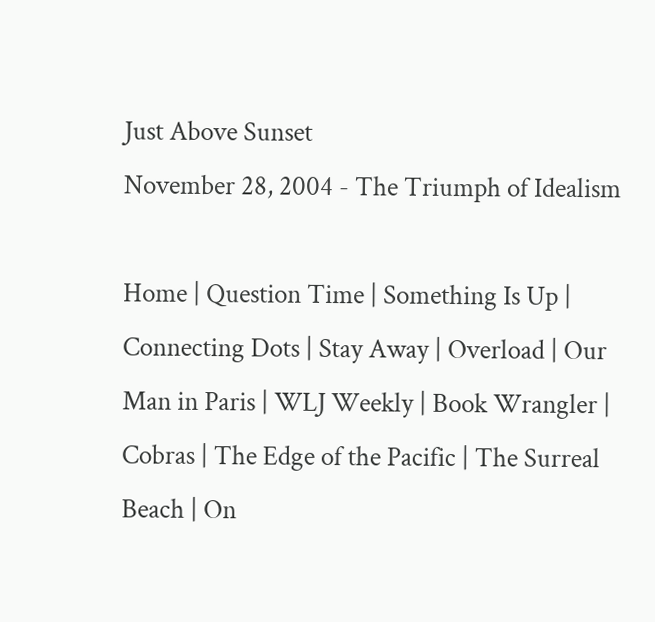Just Above Sunset
November 28, 2004 - The Triumph of Idealism

Home | Question Time | Something Is Up | Connecting Dots | Stay Away | Overload | Our Man in Paris | WLJ Weekly | Book Wrangler | Cobras | The Edge of the Pacific | The Surreal Beach | On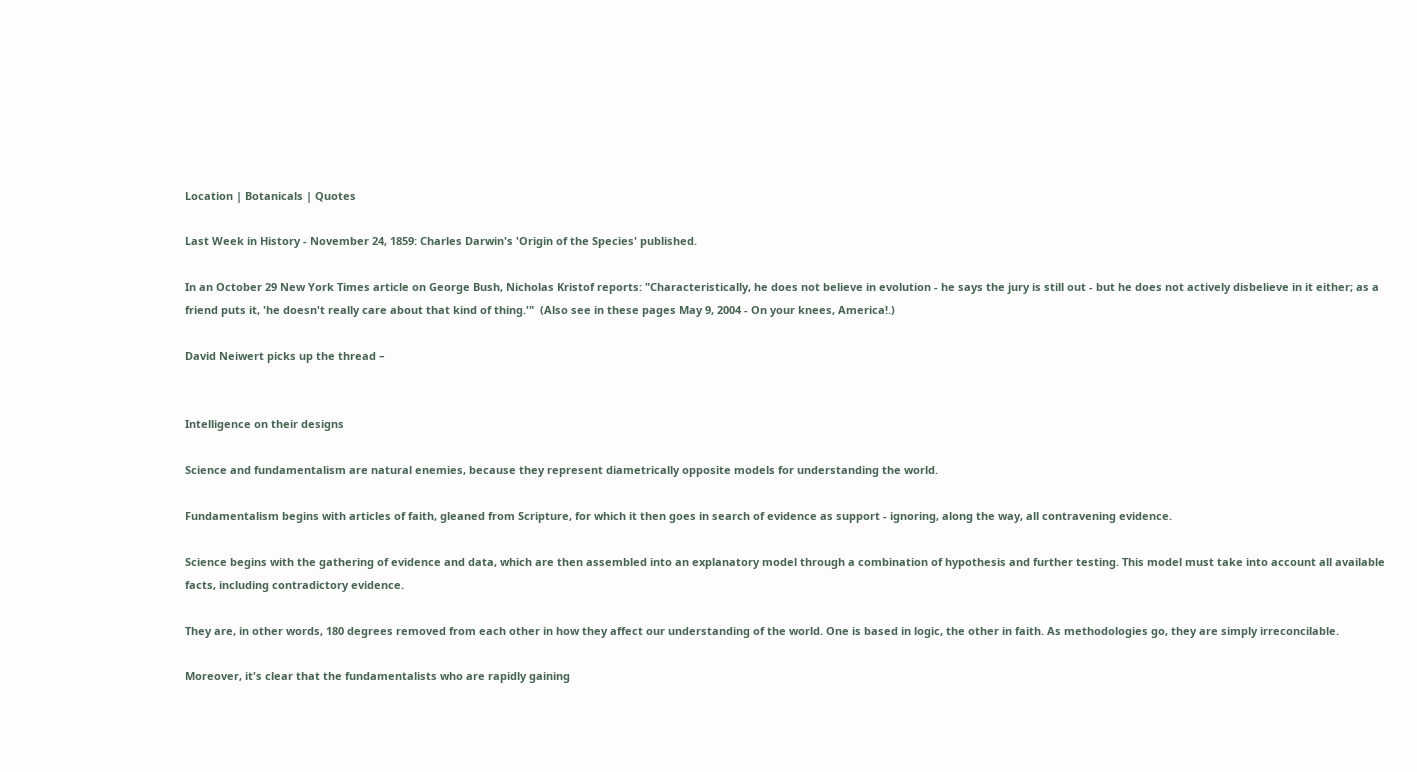Location | Botanicals | Quotes

Last Week in History - November 24, 1859: Charles Darwin's 'Origin of the Species' published.

In an October 29 New York Times article on George Bush, Nicholas Kristof reports: "Characteristically, he does not believe in evolution - he says the jury is still out - but he does not actively disbelieve in it either; as a friend puts it, 'he doesn't really care about that kind of thing.'"  (Also see in these pages May 9, 2004 - On your knees, America!.)

David Neiwert picks up the thread –


Intelligence on their designs

Science and fundamentalism are natural enemies, because they represent diametrically opposite models for understanding the world.

Fundamentalism begins with articles of faith, gleaned from Scripture, for which it then goes in search of evidence as support - ignoring, along the way, all contravening evidence.

Science begins with the gathering of evidence and data, which are then assembled into an explanatory model through a combination of hypothesis and further testing. This model must take into account all available facts, including contradictory evidence.

They are, in other words, 180 degrees removed from each other in how they affect our understanding of the world. One is based in logic, the other in faith. As methodologies go, they are simply irreconcilable.

Moreover, it's clear that the fundamentalists who are rapidly gaining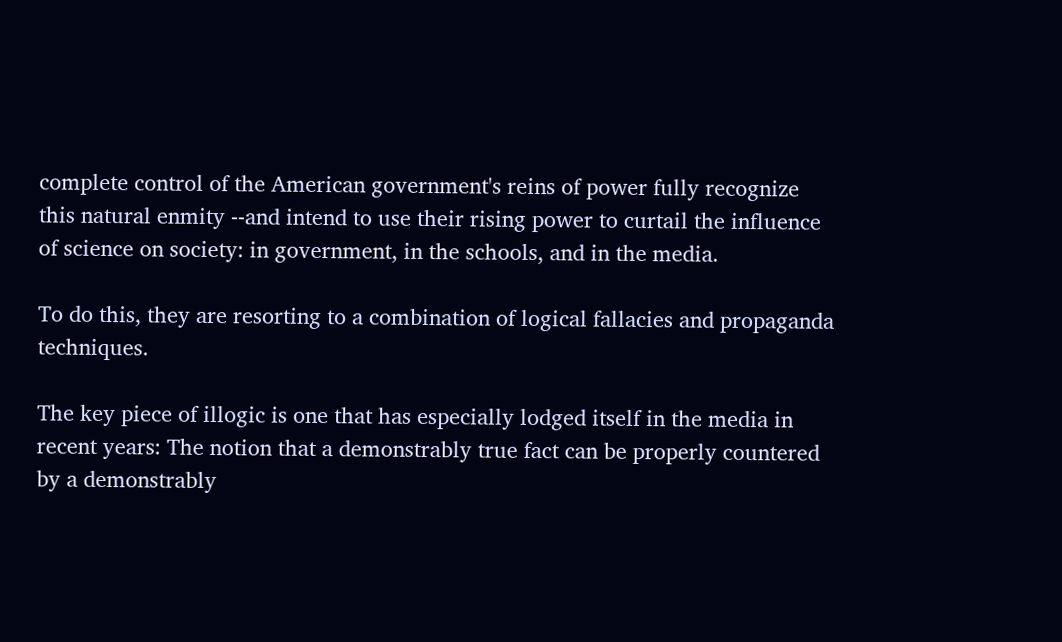complete control of the American government's reins of power fully recognize this natural enmity --and intend to use their rising power to curtail the influence of science on society: in government, in the schools, and in the media.

To do this, they are resorting to a combination of logical fallacies and propaganda techniques.

The key piece of illogic is one that has especially lodged itself in the media in recent years: The notion that a demonstrably true fact can be properly countered by a demonstrably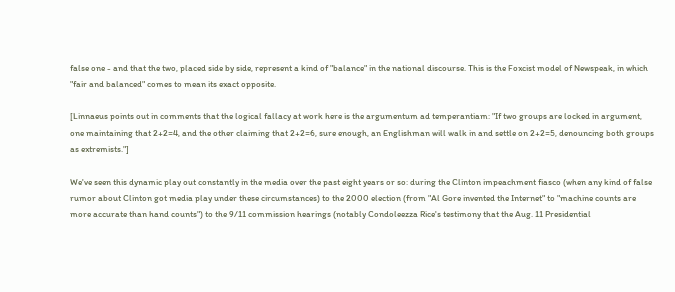false one - and that the two, placed side by side, represent a kind of "balance" in the national discourse. This is the Foxcist model of Newspeak, in which "fair and balanced" comes to mean its exact opposite.

[Linnaeus points out in comments that the logical fallacy at work here is the argumentum ad temperantiam: "If two groups are locked in argument, one maintaining that 2+2=4, and the other claiming that 2+2=6, sure enough, an Englishman will walk in and settle on 2+2=5, denouncing both groups as extremists."]

We've seen this dynamic play out constantly in the media over the past eight years or so: during the Clinton impeachment fiasco (when any kind of false rumor about Clinton got media play under these circumstances) to the 2000 election (from "Al Gore invented the Internet" to "machine counts are more accurate than hand counts") to the 9/11 commission hearings (notably Condoleezza Rice's testimony that the Aug. 11 Presidential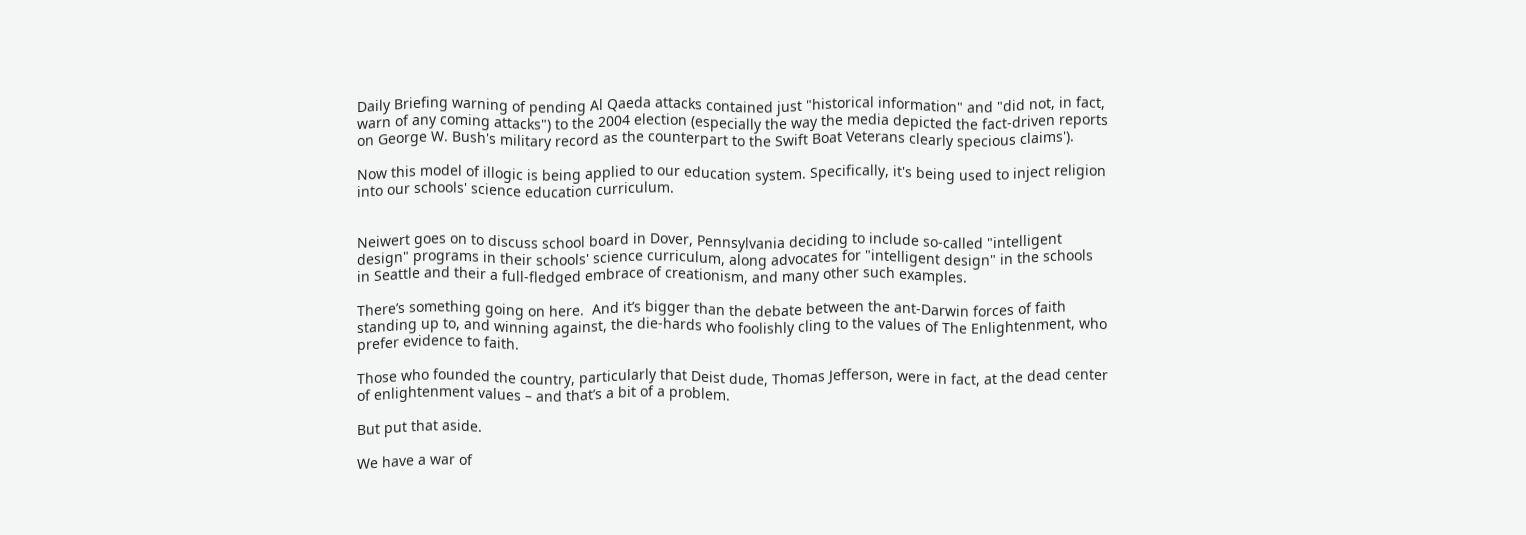Daily Briefing warning of pending Al Qaeda attacks contained just "historical information" and "did not, in fact, warn of any coming attacks") to the 2004 election (especially the way the media depicted the fact-driven reports on George W. Bush's military record as the counterpart to the Swift Boat Veterans clearly specious claims').

Now this model of illogic is being applied to our education system. Specifically, it's being used to inject religion into our schools' science education curriculum.


Neiwert goes on to discuss school board in Dover, Pennsylvania deciding to include so-called "intelligent design" programs in their schools' science curriculum, along advocates for "intelligent design" in the schools in Seattle and their a full-fledged embrace of creationism, and many other such examples.

There’s something going on here.  And it’s bigger than the debate between the ant-Darwin forces of faith standing up to, and winning against, the die-hards who foolishly cling to the values of The Enlightenment, who prefer evidence to faith.

Those who founded the country, particularly that Deist dude, Thomas Jefferson, were in fact, at the dead center of enlightenment values – and that’s a bit of a problem.

But put that aside.

We have a war of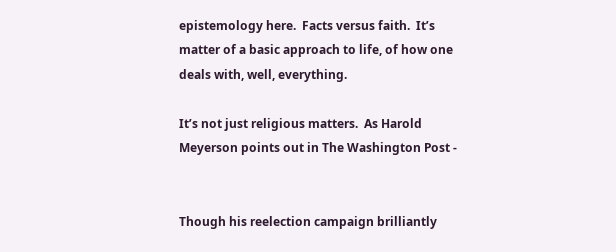epistemology here.  Facts versus faith.  It’s matter of a basic approach to life, of how one deals with, well, everything.

It’s not just religious matters.  As Harold Meyerson points out in The Washington Post -


Though his reelection campaign brilliantly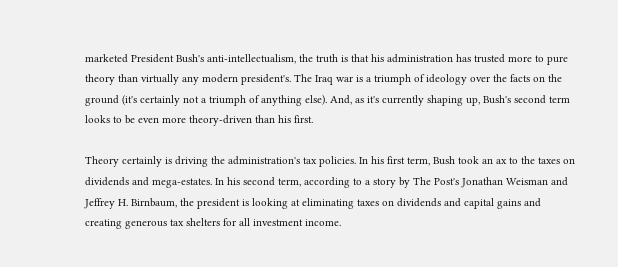marketed President Bush's anti-intellectualism, the truth is that his administration has trusted more to pure theory than virtually any modern president's. The Iraq war is a triumph of ideology over the facts on the ground (it's certainly not a triumph of anything else). And, as it's currently shaping up, Bush's second term looks to be even more theory-driven than his first.

Theory certainly is driving the administration's tax policies. In his first term, Bush took an ax to the taxes on dividends and mega-estates. In his second term, according to a story by The Post's Jonathan Weisman and Jeffrey H. Birnbaum, the president is looking at eliminating taxes on dividends and capital gains and creating generous tax shelters for all investment income.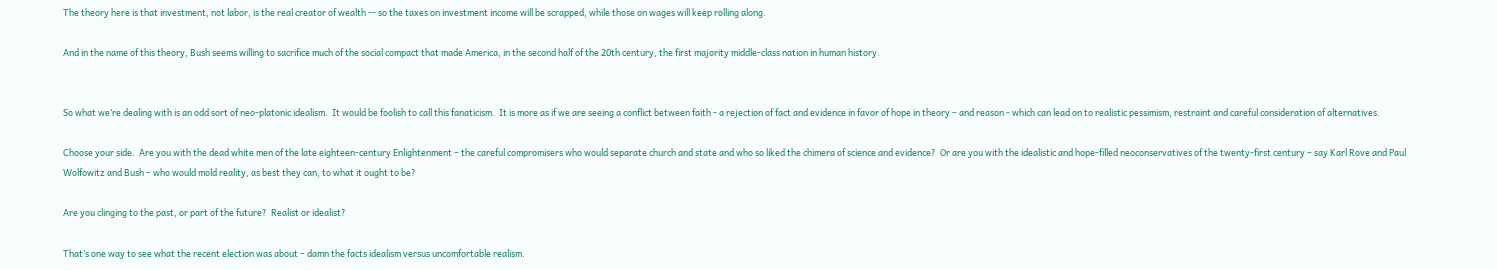The theory here is that investment, not labor, is the real creator of wealth -- so the taxes on investment income will be scrapped, while those on wages will keep rolling along.

And in the name of this theory, Bush seems willing to sacrifice much of the social compact that made America, in the second half of the 20th century, the first majority middle-class nation in human history.


So what we’re dealing with is an odd sort of neo-platonic idealism.  It would be foolish to call this fanaticism.  It is more as if we are seeing a conflict between faith - a rejection of fact and evidence in favor of hope in theory – and reason - which can lead on to realistic pessimism, restraint and careful consideration of alternatives.

Choose your side.  Are you with the dead white men of the late eighteen-century Enlightenment – the careful compromisers who would separate church and state and who so liked the chimera of science and evidence?  Or are you with the idealistic and hope-filled neoconservatives of the twenty-first century – say Karl Rove and Paul Wolfowitz and Bush – who would mold reality, as best they can, to what it ought to be?

Are you clinging to the past, or part of the future?  Realist or idealist?

That’s one way to see what the recent election was about – damn the facts idealism versus uncomfortable realism.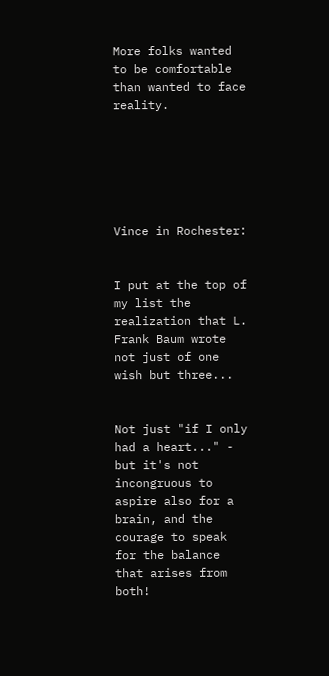More folks wanted to be comfortable than wanted to face reality.






Vince in Rochester:


I put at the top of my list the realization that L. Frank Baum wrote not just of one wish but three...


Not just "if I only had a heart..." - but it's not incongruous to aspire also for a brain, and the courage to speak for the balance that arises from both!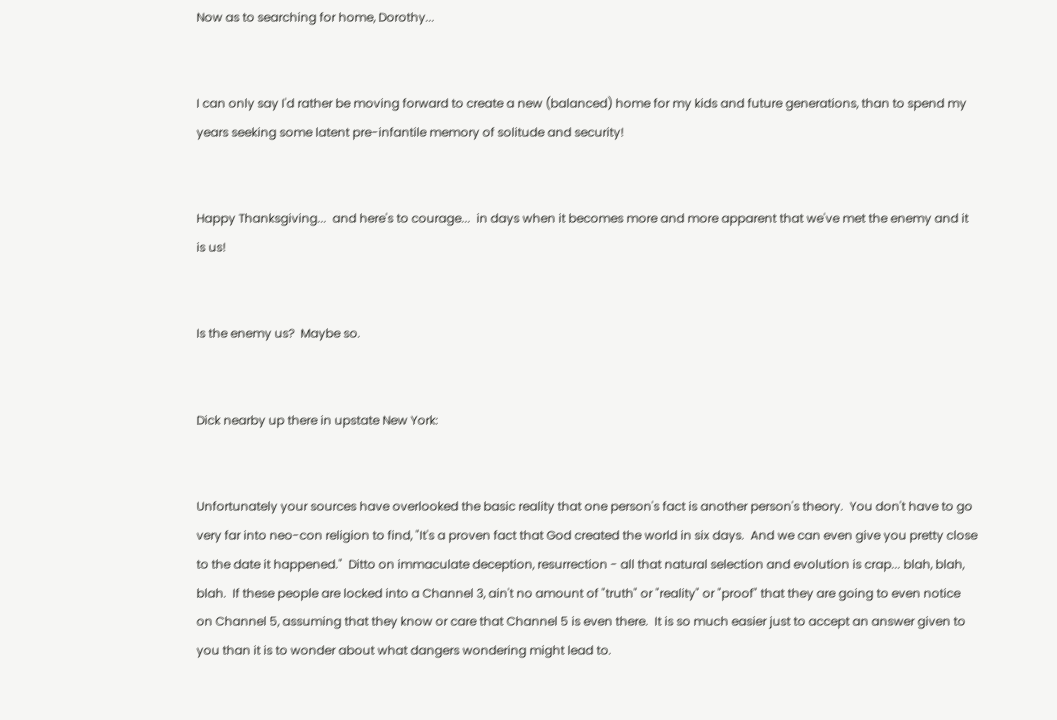Now as to searching for home, Dorothy...


I can only say I'd rather be moving forward to create a new (balanced) home for my kids and future generations, than to spend my years seeking some latent pre-infantile memory of solitude and security!


Happy Thanksgiving...  and here's to courage...  in days when it becomes more and more apparent that we've met the enemy and it is us!


Is the enemy us?  Maybe so.


Dick nearby up there in upstate New York:


Unfortunately your sources have overlooked the basic reality that one person's fact is another person's theory.  You don't have to go very far into neo-con religion to find, "It's a proven fact that God created the world in six days.  And we can even give you pretty close to the date it happened."  Ditto on immaculate deception, resurrection - all that natural selection and evolution is crap... blah, blah, blah.  If these people are locked into a Channel 3, ain't no amount of "truth" or "reality" or "proof" that they are going to even notice on Channel 5, assuming that they know or care that Channel 5 is even there.  It is so much easier just to accept an answer given to you than it is to wonder about what dangers wondering might lead to.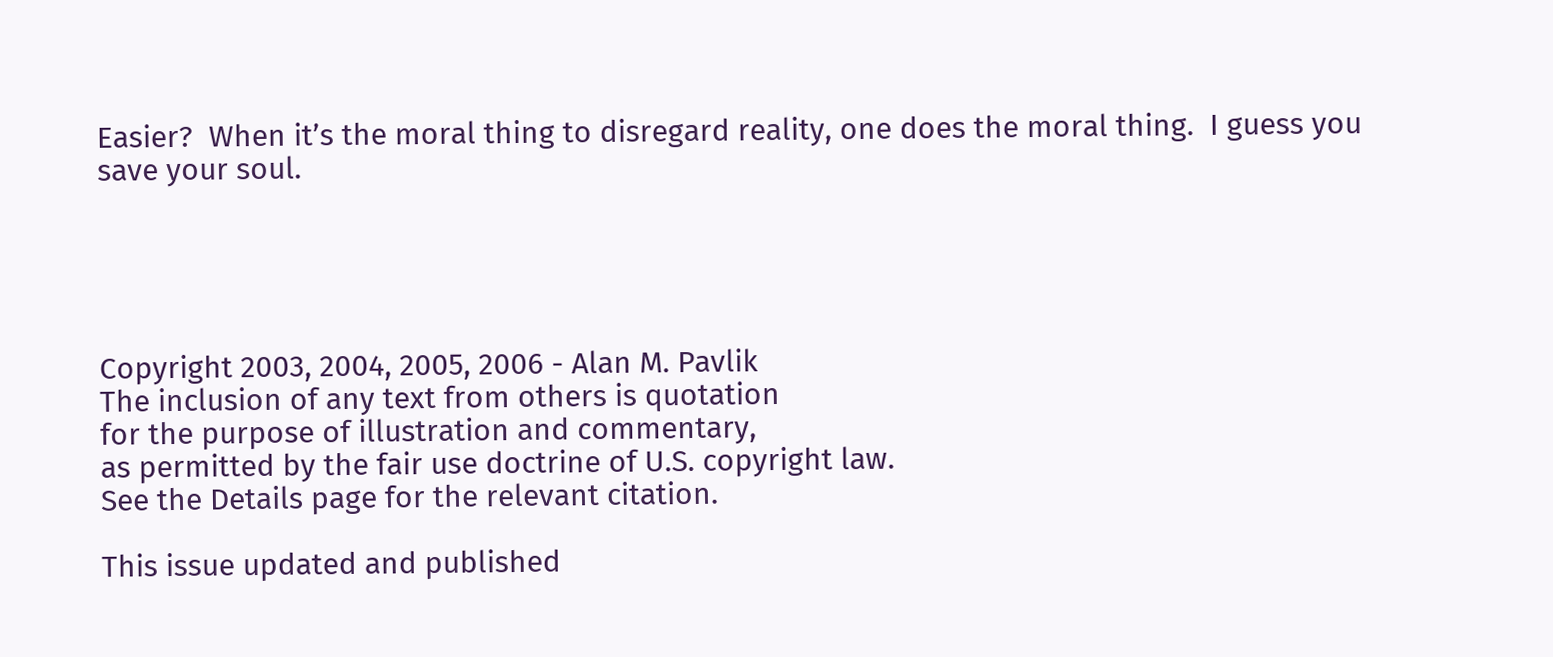Easier?  When it’s the moral thing to disregard reality, one does the moral thing.  I guess you save your soul.





Copyright 2003, 2004, 2005, 2006 - Alan M. Pavlik
The inclusion of any text from others is quotation
for the purpose of illustration and commentary,
as permitted by the fair use doctrine of U.S. copyright law.
See the Details page for the relevant citation.

This issue updated and published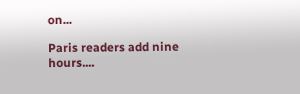on...

Paris readers add nine hours....